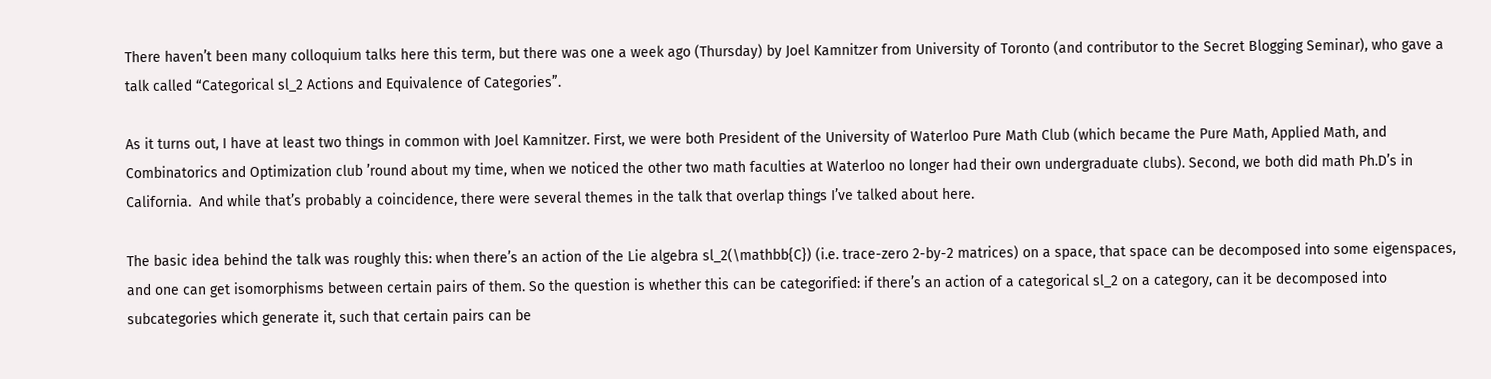There haven’t been many colloquium talks here this term, but there was one a week ago (Thursday) by Joel Kamnitzer from University of Toronto (and contributor to the Secret Blogging Seminar), who gave a talk called “Categorical sl_2 Actions and Equivalence of Categories”.

As it turns out, I have at least two things in common with Joel Kamnitzer. First, we were both President of the University of Waterloo Pure Math Club (which became the Pure Math, Applied Math, and Combinatorics and Optimization club ’round about my time, when we noticed the other two math faculties at Waterloo no longer had their own undergraduate clubs). Second, we both did math Ph.D’s in California.  And while that’s probably a coincidence, there were several themes in the talk that overlap things I’ve talked about here.

The basic idea behind the talk was roughly this: when there’s an action of the Lie algebra sl_2(\mathbb{C}) (i.e. trace-zero 2-by-2 matrices) on a space, that space can be decomposed into some eigenspaces, and one can get isomorphisms between certain pairs of them. So the question is whether this can be categorified: if there’s an action of a categorical sl_2 on a category, can it be decomposed into subcategories which generate it, such that certain pairs can be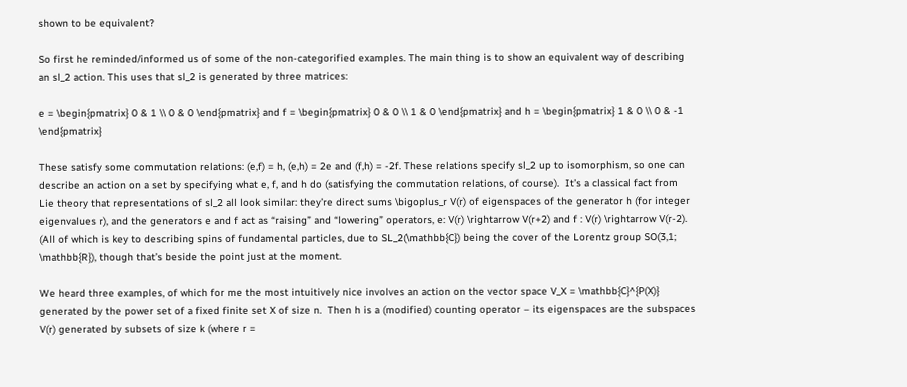shown to be equivalent?

So first he reminded/informed us of some of the non-categorified examples. The main thing is to show an equivalent way of describing an sl_2 action. This uses that sl_2 is generated by three matrices:

e = \begin{pmatrix} 0 & 1 \\ 0 & 0 \end{pmatrix} and f = \begin{pmatrix} 0 & 0 \\ 1 & 0 \end{pmatrix} and h = \begin{pmatrix} 1 & 0 \\ 0 & -1 \end{pmatrix}

These satisfy some commutation relations: (e,f) = h, (e,h) = 2e and (f,h) = -2f. These relations specify sl_2 up to isomorphism, so one can describe an action on a set by specifying what e, f, and h do (satisfying the commutation relations, of course).  It’s a classical fact from Lie theory that representations of sl_2 all look similar: they’re direct sums \bigoplus_r V(r) of eigenspaces of the generator h (for integer eigenvalues r), and the generators e and f act as “raising” and “lowering” operators, e: V(r) \rightarrow V(r+2) and f : V(r) \rightarrow V(r-2).  (All of which is key to describing spins of fundamental particles, due to SL_2(\mathbb{C}) being the cover of the Lorentz group SO(3,1; \mathbb{R}), though that’s beside the point just at the moment.

We heard three examples, of which for me the most intuitively nice involves an action on the vector space V_X = \mathbb{C}^{P(X)} generated by the power set of a fixed finite set X of size n.  Then h is a (modified) counting operator – its eigenspaces are the subspaces V(r) generated by subsets of size k (where r =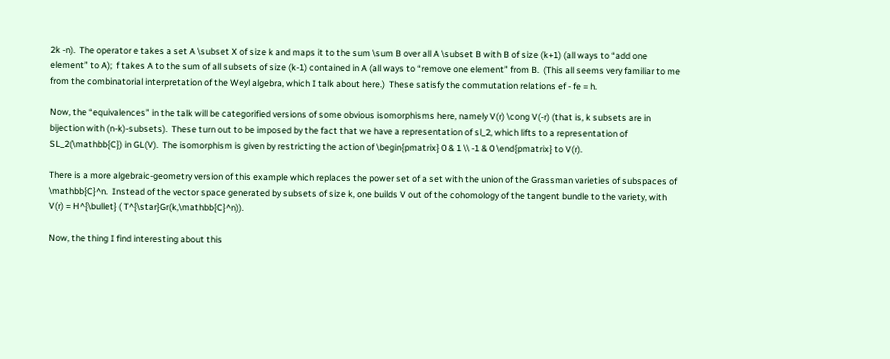2k -n).  The operator e takes a set A \subset X of size k and maps it to the sum \sum B over all A \subset B with B of size (k+1) (all ways to “add one element” to A);  f takes A to the sum of all subsets of size (k-1) contained in A (all ways to “remove one element” from B.  (This all seems very familiar to me from the combinatorial interpretation of the Weyl algebra, which I talk about here.)  These satisfy the commutation relations ef - fe = h.

Now, the “equivalences” in the talk will be categorified versions of some obvious isomorphisms here, namely V(r) \cong V(-r) (that is, k subsets are in bijection with (n-k)-subsets).  These turn out to be imposed by the fact that we have a representation of sl_2, which lifts to a representation of SL_2(\mathbb{C}) in GL(V).  The isomorphism is given by restricting the action of \begin{pmatrix} 0 & 1 \\ -1 & 0 \end{pmatrix} to V(r).

There is a more algebraic-geometry version of this example which replaces the power set of a set with the union of the Grassman varieties of subspaces of \mathbb{C}^n.  Instead of the vector space generated by subsets of size k, one builds V out of the cohomology of the tangent bundle to the variety, with V(r) = H^{\bullet} ( T^{\star}Gr(k,\mathbb{C}^n)).

Now, the thing I find interesting about this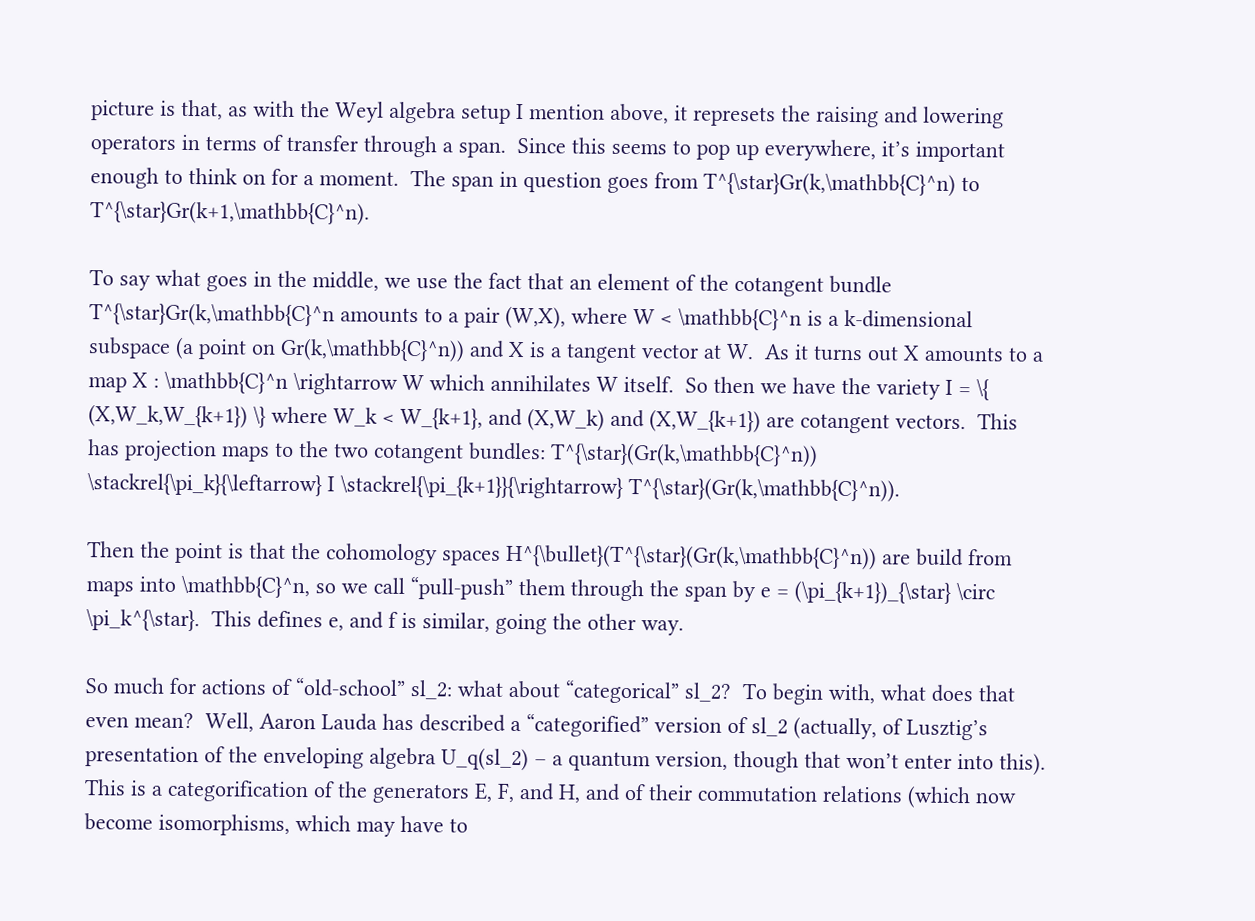picture is that, as with the Weyl algebra setup I mention above, it represets the raising and lowering operators in terms of transfer through a span.  Since this seems to pop up everywhere, it’s important enough to think on for a moment.  The span in question goes from T^{\star}Gr(k,\mathbb{C}^n) to T^{\star}Gr(k+1,\mathbb{C}^n).

To say what goes in the middle, we use the fact that an element of the cotangent bundle T^{\star}Gr(k,\mathbb{C}^n amounts to a pair (W,X), where W < \mathbb{C}^n is a k-dimensional subspace (a point on Gr(k,\mathbb{C}^n)) and X is a tangent vector at W.  As it turns out X amounts to a map X : \mathbb{C}^n \rightarrow W which annihilates W itself.  So then we have the variety I = \{ (X,W_k,W_{k+1}) \} where W_k < W_{k+1}, and (X,W_k) and (X,W_{k+1}) are cotangent vectors.  This has projection maps to the two cotangent bundles: T^{\star}(Gr(k,\mathbb{C}^n)) \stackrel{\pi_k}{\leftarrow} I \stackrel{\pi_{k+1}}{\rightarrow} T^{\star}(Gr(k,\mathbb{C}^n)).

Then the point is that the cohomology spaces H^{\bullet}(T^{\star}(Gr(k,\mathbb{C}^n)) are build from maps into \mathbb{C}^n, so we call “pull-push” them through the span by e = (\pi_{k+1})_{\star} \circ \pi_k^{\star}.  This defines e, and f is similar, going the other way.

So much for actions of “old-school” sl_2: what about “categorical” sl_2?  To begin with, what does that even mean?  Well, Aaron Lauda has described a “categorified” version of sl_2 (actually, of Lusztig’s presentation of the enveloping algebra U_q(sl_2) – a quantum version, though that won’t enter into this).  This is a categorification of the generators E, F, and H, and of their commutation relations (which now become isomorphisms, which may have to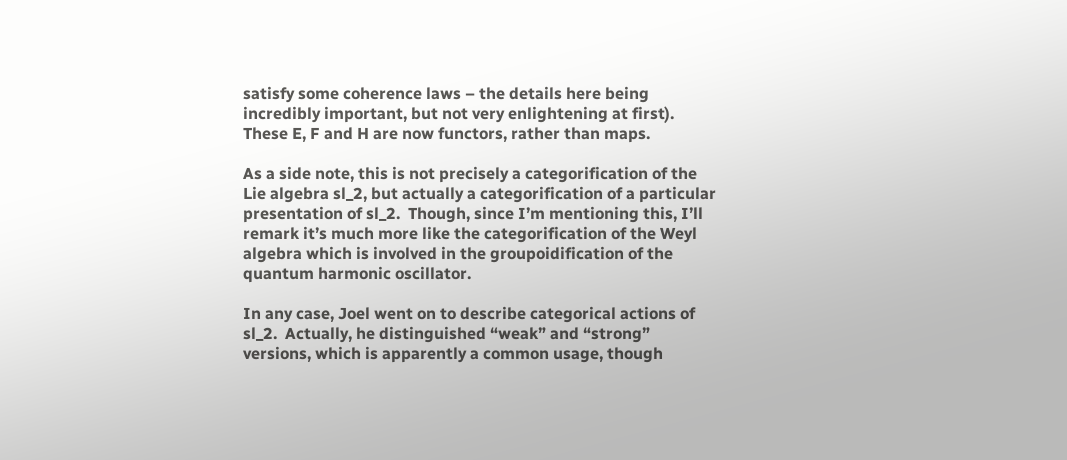satisfy some coherence laws – the details here being incredibly important, but not very enlightening at first).  These E, F and H are now functors, rather than maps.

As a side note, this is not precisely a categorification of the Lie algebra sl_2, but actually a categorification of a particular presentation of sl_2.  Though, since I’m mentioning this, I’ll remark it’s much more like the categorification of the Weyl algebra which is involved in the groupoidification of the quantum harmonic oscillator.

In any case, Joel went on to describe categorical actions of sl_2.  Actually, he distinguished “weak” and “strong” versions, which is apparently a common usage, though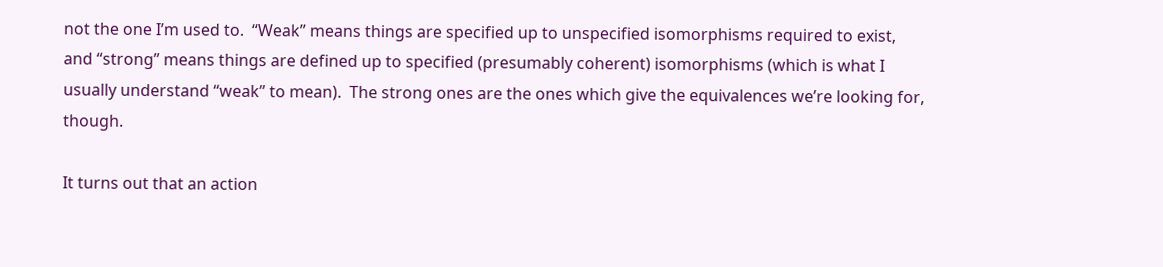not the one I’m used to.  “Weak” means things are specified up to unspecified isomorphisms required to exist, and “strong” means things are defined up to specified (presumably coherent) isomorphisms (which is what I usually understand “weak” to mean).  The strong ones are the ones which give the equivalences we’re looking for, though.

It turns out that an action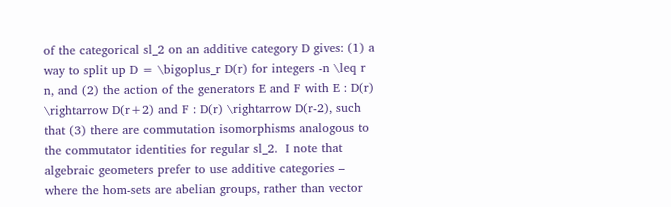of the categorical sl_2 on an additive category D gives: (1) a way to split up D = \bigoplus_r D(r) for integers -n \leq r n, and (2) the action of the generators E and F with E : D(r) \rightarrow D(r+2) and F : D(r) \rightarrow D(r-2), such that (3) there are commutation isomorphisms analogous to the commutator identities for regular sl_2.  I note that algebraic geometers prefer to use additive categories – where the hom-sets are abelian groups, rather than vector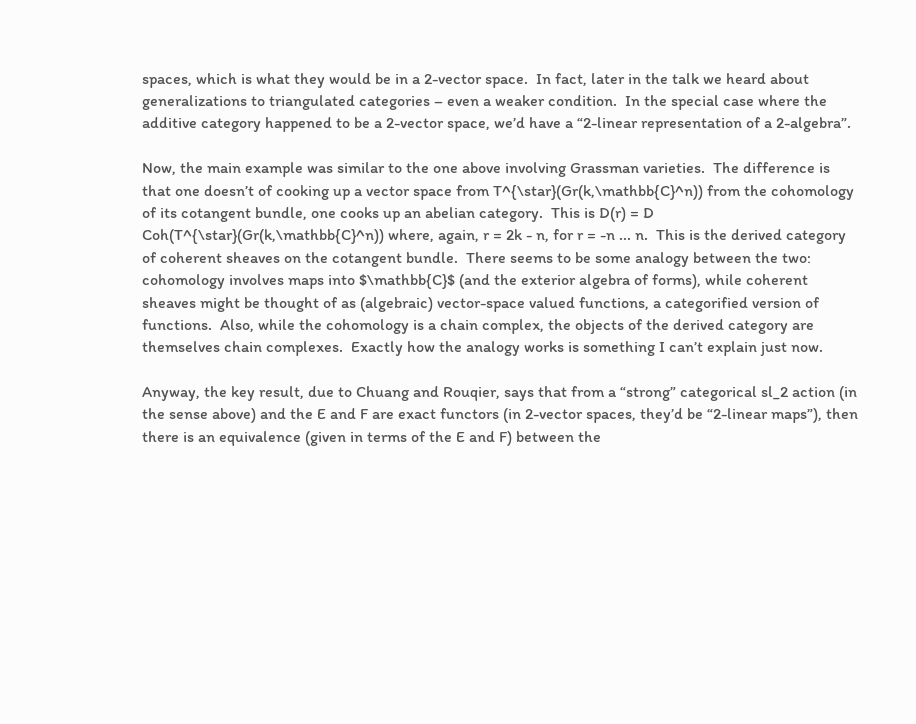spaces, which is what they would be in a 2-vector space.  In fact, later in the talk we heard about generalizations to triangulated categories – even a weaker condition.  In the special case where the additive category happened to be a 2-vector space, we’d have a “2-linear representation of a 2-algebra”.

Now, the main example was similar to the one above involving Grassman varieties.  The difference is that one doesn’t of cooking up a vector space from T^{\star}(Gr(k,\mathbb{C}^n)) from the cohomology of its cotangent bundle, one cooks up an abelian category.  This is D(r) = D Coh(T^{\star}(Gr(k,\mathbb{C}^n)) where, again, r = 2k - n, for r = -n ... n.  This is the derived category of coherent sheaves on the cotangent bundle.  There seems to be some analogy between the two: cohomology involves maps into $\mathbb{C}$ (and the exterior algebra of forms), while coherent sheaves might be thought of as (algebraic) vector-space valued functions, a categorified version of functions.  Also, while the cohomology is a chain complex, the objects of the derived category are themselves chain complexes.  Exactly how the analogy works is something I can’t explain just now.

Anyway, the key result, due to Chuang and Rouqier, says that from a “strong” categorical sl_2 action (in the sense above) and the E and F are exact functors (in 2-vector spaces, they’d be “2-linear maps”), then there is an equivalence (given in terms of the E and F) between the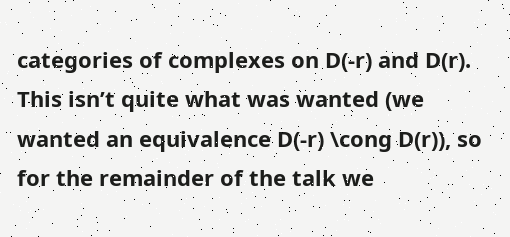categories of complexes on D(-r) and D(r).  This isn’t quite what was wanted (we wanted an equivalence D(-r) \cong D(r)), so for the remainder of the talk we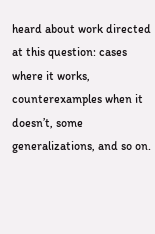heard about work directed at this question: cases where it works, counterexamples when it doesn’t, some generalizations, and so on.